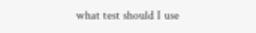what test should I use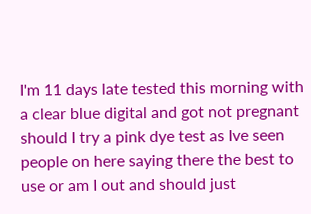I'm 11 days late tested this morning with a clear blue digital and got not pregnant should I try a pink dye test as Ive seen people on here saying there the best to use or am I out and should just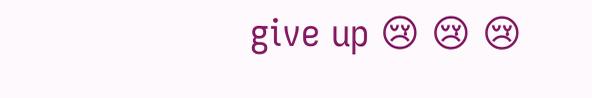give up 😢 😢 😢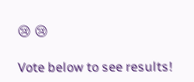😢 😢

Vote below to see results!